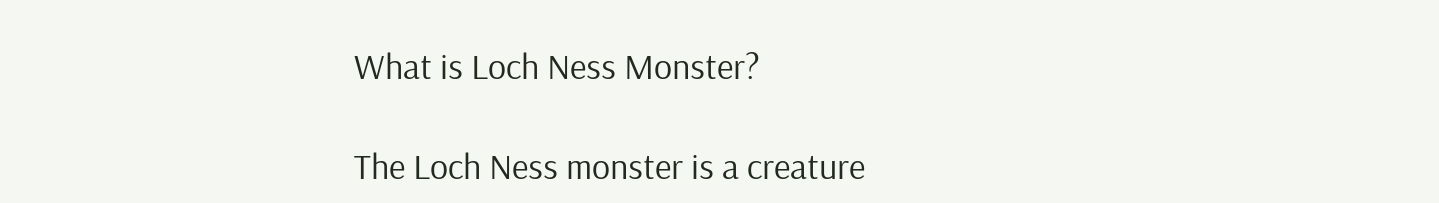What is Loch Ness Monster?

The Loch Ness monster is a creature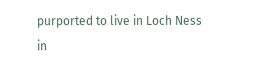purported to live in Loch Ness in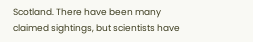Scotland. There have been many claimed sightings, but scientists have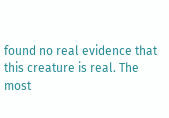found no real evidence that this creature is real. The most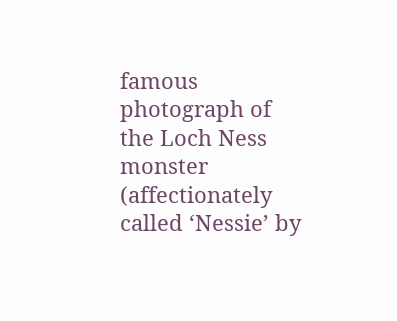famous photograph of the Loch Ness monster (affectionately called ‘Nessie’ by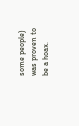some people) was proven to be a hoax.